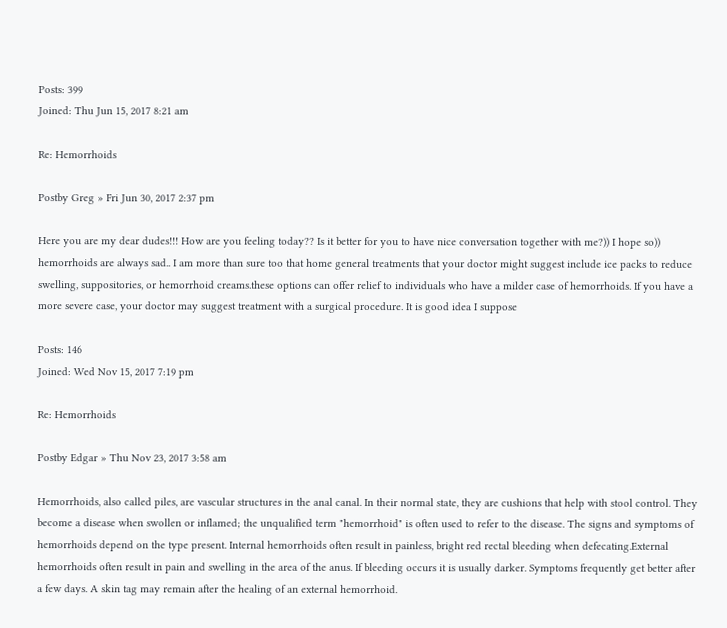Posts: 399
Joined: Thu Jun 15, 2017 8:21 am

Re: Hemorrhoids

Postby Greg » Fri Jun 30, 2017 2:37 pm

Here you are my dear dudes!!! How are you feeling today?? Is it better for you to have nice conversation together with me?)) I hope so)) hemorrhoids are always sad.. I am more than sure too that home general treatments that your doctor might suggest include ice packs to reduce swelling, suppositories, or hemorrhoid creams.these options can offer relief to individuals who have a milder case of hemorrhoids. If you have a more severe case, your doctor may suggest treatment with a surgical procedure. It is good idea I suppose

Posts: 146
Joined: Wed Nov 15, 2017 7:19 pm

Re: Hemorrhoids

Postby Edgar » Thu Nov 23, 2017 3:58 am

Hemorrhoids, also called piles, are vascular structures in the anal canal. In their normal state, they are cushions that help with stool control. They become a disease when swollen or inflamed; the unqualified term "hemorrhoid" is often used to refer to the disease. The signs and symptoms of hemorrhoids depend on the type present. Internal hemorrhoids often result in painless, bright red rectal bleeding when defecating.External hemorrhoids often result in pain and swelling in the area of the anus. If bleeding occurs it is usually darker. Symptoms frequently get better after a few days. A skin tag may remain after the healing of an external hemorrhoid.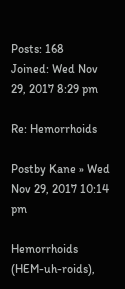Posts: 168
Joined: Wed Nov 29, 2017 8:29 pm

Re: Hemorrhoids

Postby Kane » Wed Nov 29, 2017 10:14 pm

Hemorrhoids (HEM-uh-roids),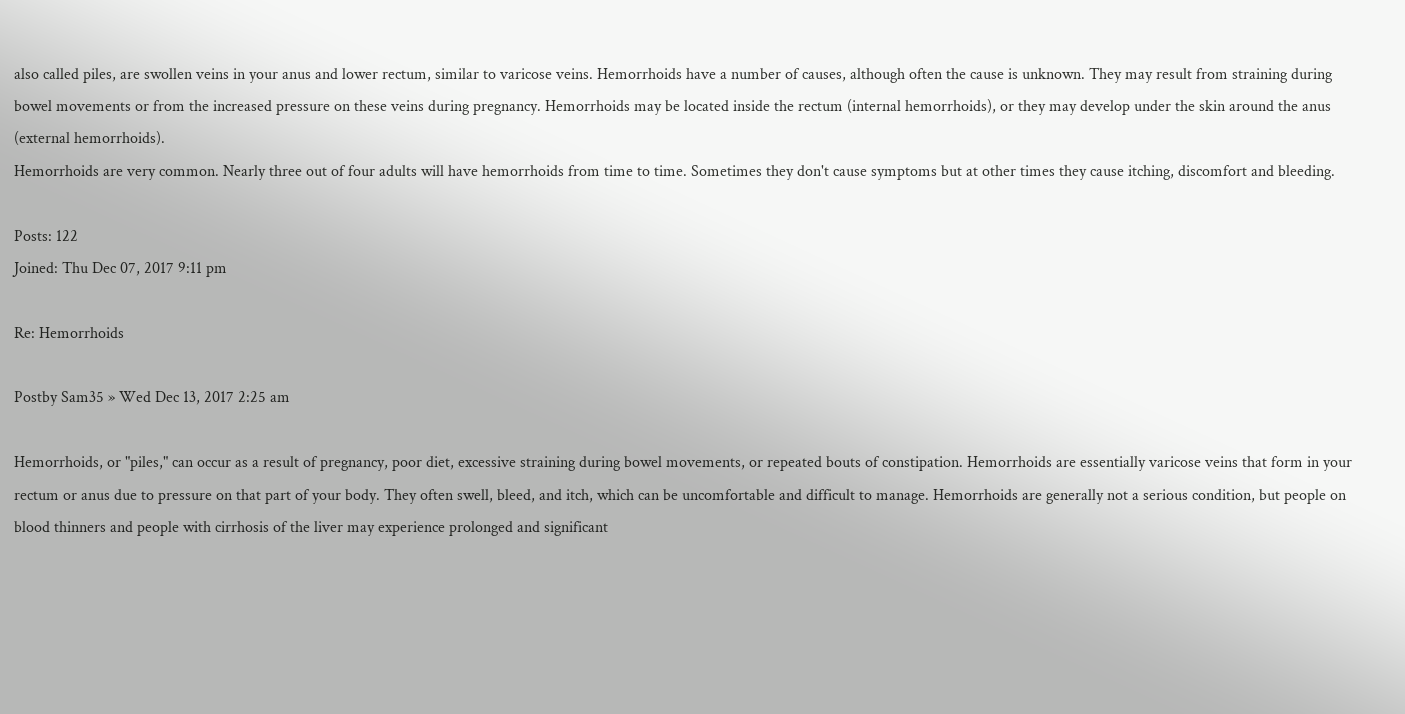also called piles, are swollen veins in your anus and lower rectum, similar to varicose veins. Hemorrhoids have a number of causes, although often the cause is unknown. They may result from straining during bowel movements or from the increased pressure on these veins during pregnancy. Hemorrhoids may be located inside the rectum (internal hemorrhoids), or they may develop under the skin around the anus (external hemorrhoids).
Hemorrhoids are very common. Nearly three out of four adults will have hemorrhoids from time to time. Sometimes they don't cause symptoms but at other times they cause itching, discomfort and bleeding.

Posts: 122
Joined: Thu Dec 07, 2017 9:11 pm

Re: Hemorrhoids

Postby Sam35 » Wed Dec 13, 2017 2:25 am

Hemorrhoids, or "piles," can occur as a result of pregnancy, poor diet, excessive straining during bowel movements, or repeated bouts of constipation. Hemorrhoids are essentially varicose veins that form in your rectum or anus due to pressure on that part of your body. They often swell, bleed, and itch, which can be uncomfortable and difficult to manage. Hemorrhoids are generally not a serious condition, but people on blood thinners and people with cirrhosis of the liver may experience prolonged and significant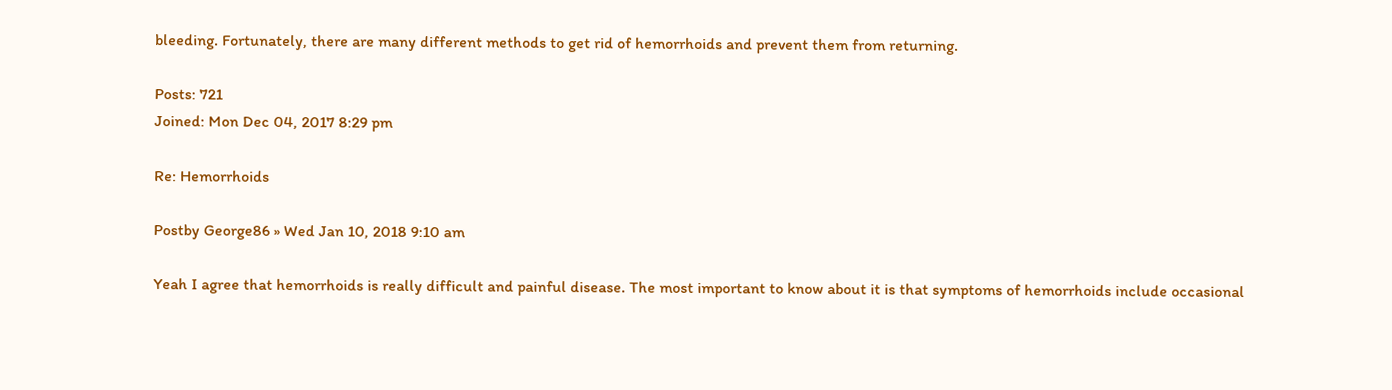bleeding. Fortunately, there are many different methods to get rid of hemorrhoids and prevent them from returning.

Posts: 721
Joined: Mon Dec 04, 2017 8:29 pm

Re: Hemorrhoids

Postby George86 » Wed Jan 10, 2018 9:10 am

Yeah I agree that hemorrhoids is really difficult and painful disease. The most important to know about it is that symptoms of hemorrhoids include occasional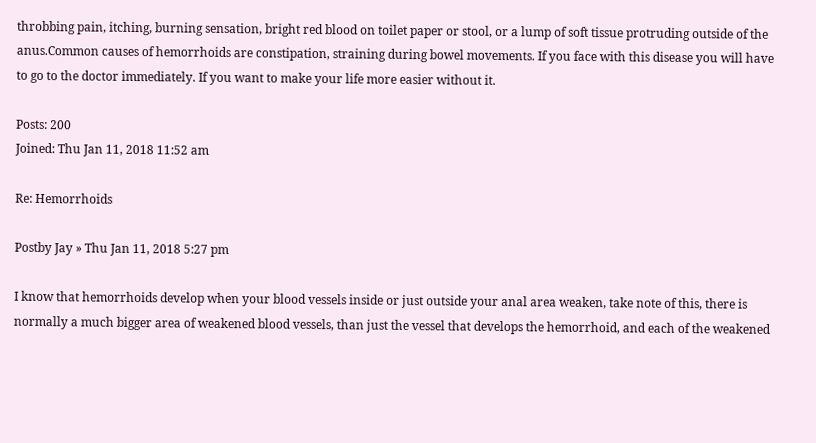throbbing pain, itching, burning sensation, bright red blood on toilet paper or stool, or a lump of soft tissue protruding outside of the anus.Common causes of hemorrhoids are constipation, straining during bowel movements. If you face with this disease you will have to go to the doctor immediately. If you want to make your life more easier without it.

Posts: 200
Joined: Thu Jan 11, 2018 11:52 am

Re: Hemorrhoids

Postby Jay » Thu Jan 11, 2018 5:27 pm

I know that hemorrhoids develop when your blood vessels inside or just outside your anal area weaken, take note of this, there is normally a much bigger area of weakened blood vessels, than just the vessel that develops the hemorrhoid, and each of the weakened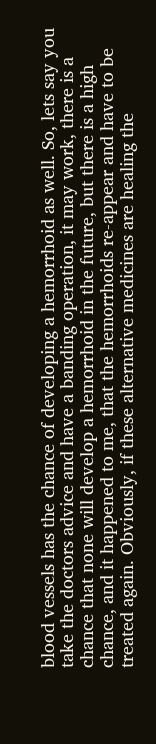blood vessels has the chance of developing a hemorrhoid as well. So, lets say you take the doctors advice and have a banding operation, it may work, there is a chance that none will develop a hemorrhoid in the future, but there is a high chance, and it happened to me, that the hemorrhoids re-appear and have to be treated again. Obviously, if these alternative medicines are healing the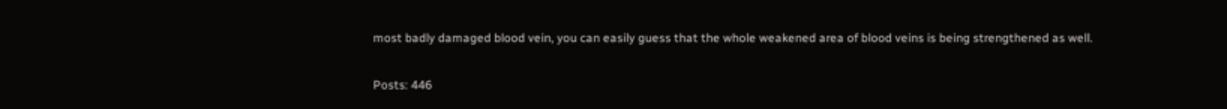most badly damaged blood vein, you can easily guess that the whole weakened area of blood veins is being strengthened as well.

Posts: 446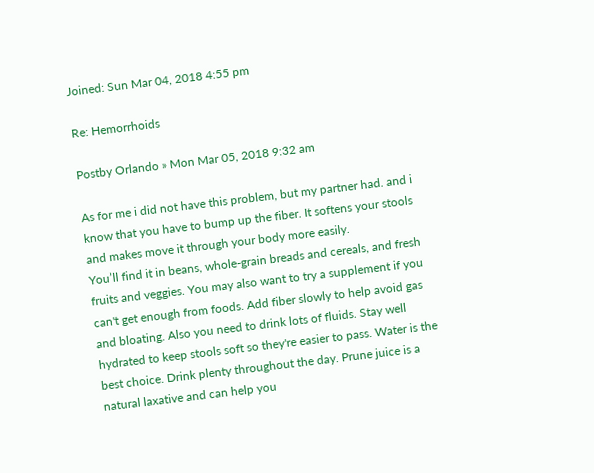Joined: Sun Mar 04, 2018 4:55 pm

Re: Hemorrhoids

Postby Orlando » Mon Mar 05, 2018 9:32 am

As for me i did not have this problem, but my partner had. and i know that you have to bump up the fiber. It softens your stools and makes move it through your body more easily.
You’ll find it in beans, whole-grain breads and cereals, and fresh fruits and veggies. You may also want to try a supplement if you can't get enough from foods. Add fiber slowly to help avoid gas and bloating. Also you need to drink lots of fluids. Stay well hydrated to keep stools soft so they're easier to pass. Water is the best choice. Drink plenty throughout the day. Prune juice is a natural laxative and can help you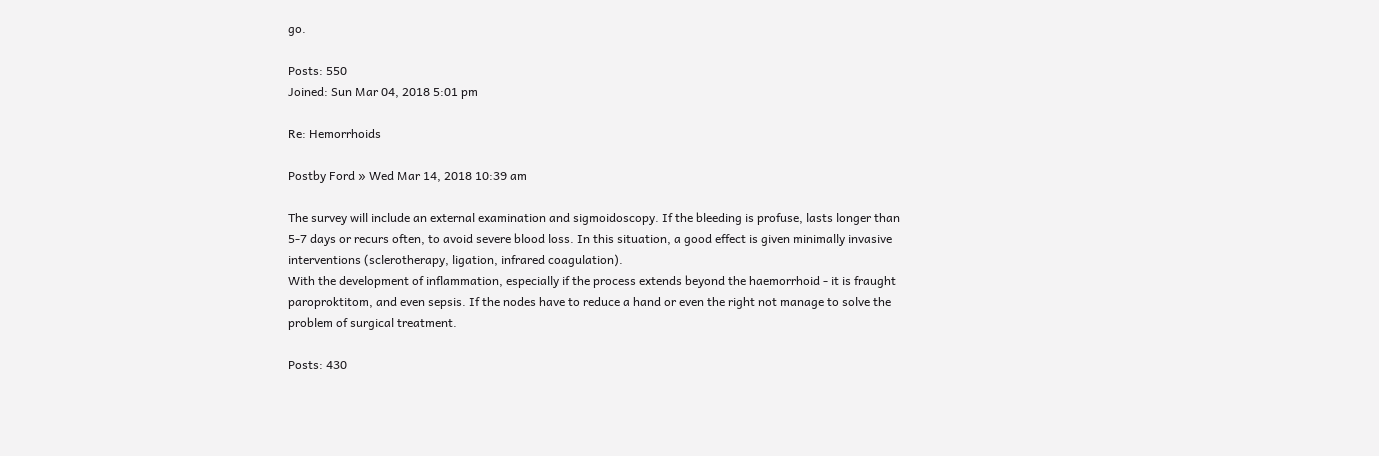go.

Posts: 550
Joined: Sun Mar 04, 2018 5:01 pm

Re: Hemorrhoids

Postby Ford » Wed Mar 14, 2018 10:39 am

The survey will include an external examination and sigmoidoscopy. If the bleeding is profuse, lasts longer than 5-7 days or recurs often, to avoid severe blood loss. In this situation, a good effect is given minimally invasive interventions (sclerotherapy, ligation, infrared coagulation).
With the development of inflammation, especially if the process extends beyond the haemorrhoid - it is fraught paroproktitom, and even sepsis. If the nodes have to reduce a hand or even the right not manage to solve the problem of surgical treatment.

Posts: 430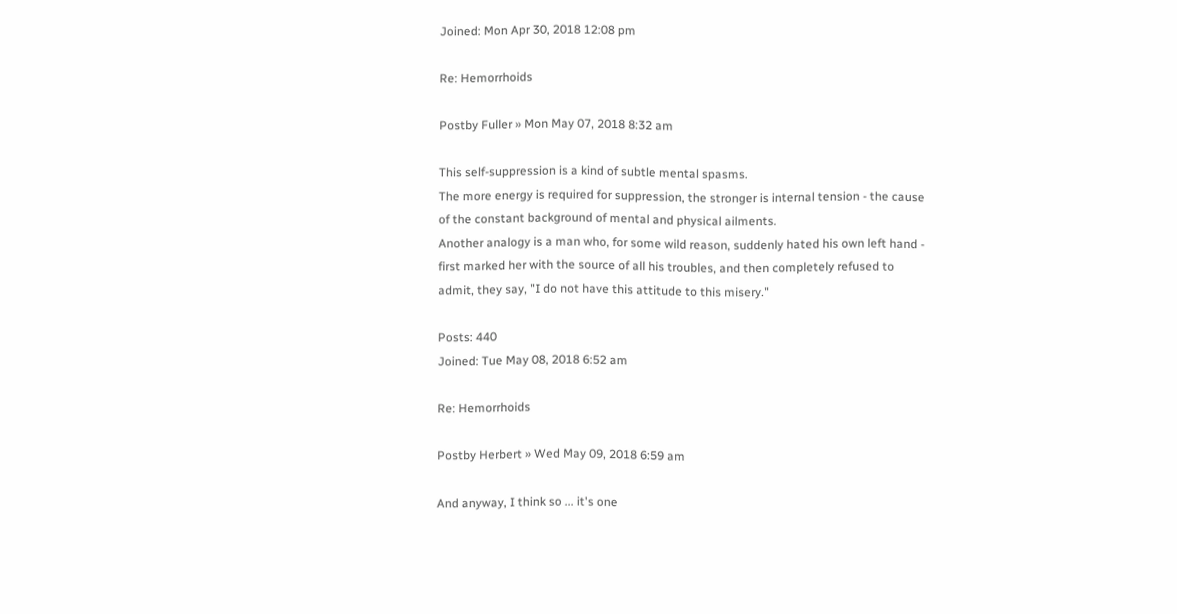Joined: Mon Apr 30, 2018 12:08 pm

Re: Hemorrhoids

Postby Fuller » Mon May 07, 2018 8:32 am

This self-suppression is a kind of subtle mental spasms.
The more energy is required for suppression, the stronger is internal tension - the cause of the constant background of mental and physical ailments.
Another analogy is a man who, for some wild reason, suddenly hated his own left hand - first marked her with the source of all his troubles, and then completely refused to admit, they say, "I do not have this attitude to this misery."

Posts: 440
Joined: Tue May 08, 2018 6:52 am

Re: Hemorrhoids

Postby Herbert » Wed May 09, 2018 6:59 am

And anyway, I think so ... it's one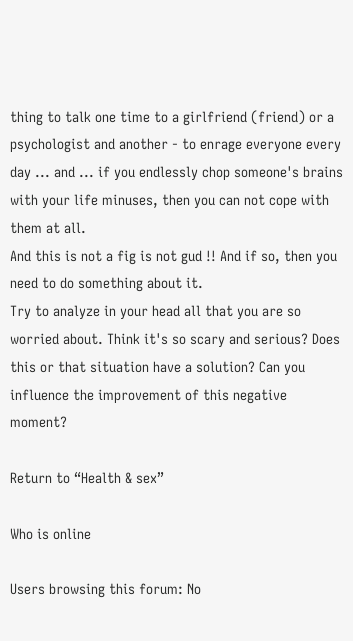thing to talk one time to a girlfriend (friend) or a psychologist and another - to enrage everyone every day ... and ... if you endlessly chop someone's brains with your life minuses, then you can not cope with them at all.
And this is not a fig is not gud !! And if so, then you need to do something about it.
Try to analyze in your head all that you are so worried about. Think it's so scary and serious? Does this or that situation have a solution? Can you influence the improvement of this negative moment?

Return to “Health & sex”

Who is online

Users browsing this forum: No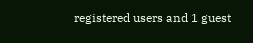registered users and 1 guest